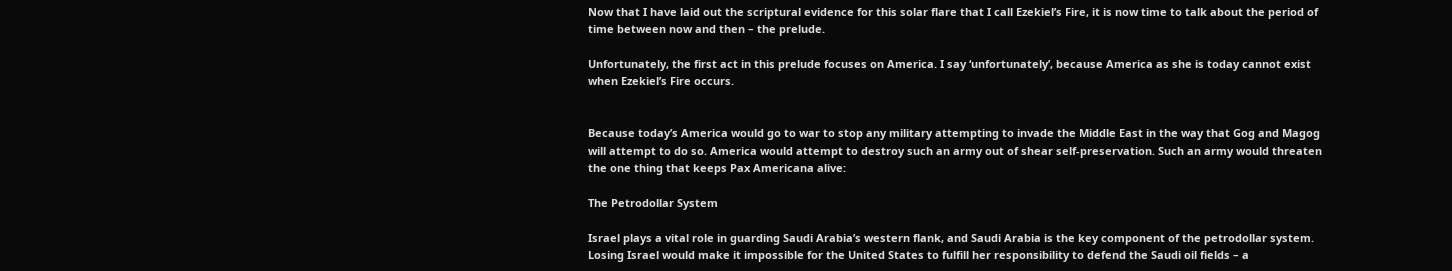Now that I have laid out the scriptural evidence for this solar flare that I call Ezekiel’s Fire, it is now time to talk about the period of time between now and then – the prelude.

Unfortunately, the first act in this prelude focuses on America. I say ‘unfortunately’, because America as she is today cannot exist when Ezekiel’s Fire occurs.


Because today’s America would go to war to stop any military attempting to invade the Middle East in the way that Gog and Magog will attempt to do so. America would attempt to destroy such an army out of shear self-preservation. Such an army would threaten the one thing that keeps Pax Americana alive:

The Petrodollar System

Israel plays a vital role in guarding Saudi Arabia’s western flank, and Saudi Arabia is the key component of the petrodollar system. Losing Israel would make it impossible for the United States to fulfill her responsibility to defend the Saudi oil fields – a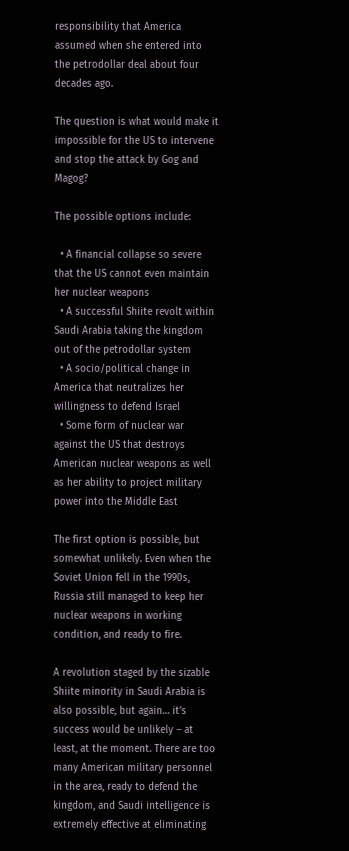responsibility that America assumed when she entered into the petrodollar deal about four decades ago.

The question is what would make it impossible for the US to intervene and stop the attack by Gog and Magog?

The possible options include:

  • A financial collapse so severe that the US cannot even maintain her nuclear weapons
  • A successful Shiite revolt within Saudi Arabia taking the kingdom out of the petrodollar system
  • A socio/political change in America that neutralizes her willingness to defend Israel
  • Some form of nuclear war against the US that destroys American nuclear weapons as well as her ability to project military power into the Middle East

The first option is possible, but somewhat unlikely. Even when the Soviet Union fell in the 1990s, Russia still managed to keep her nuclear weapons in working condition, and ready to fire.

A revolution staged by the sizable Shiite minority in Saudi Arabia is also possible, but again… it’s success would be unlikely – at least, at the moment. There are too many American military personnel in the area, ready to defend the kingdom, and Saudi intelligence is extremely effective at eliminating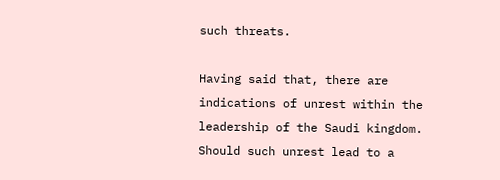such threats.

Having said that, there are indications of unrest within the leadership of the Saudi kingdom. Should such unrest lead to a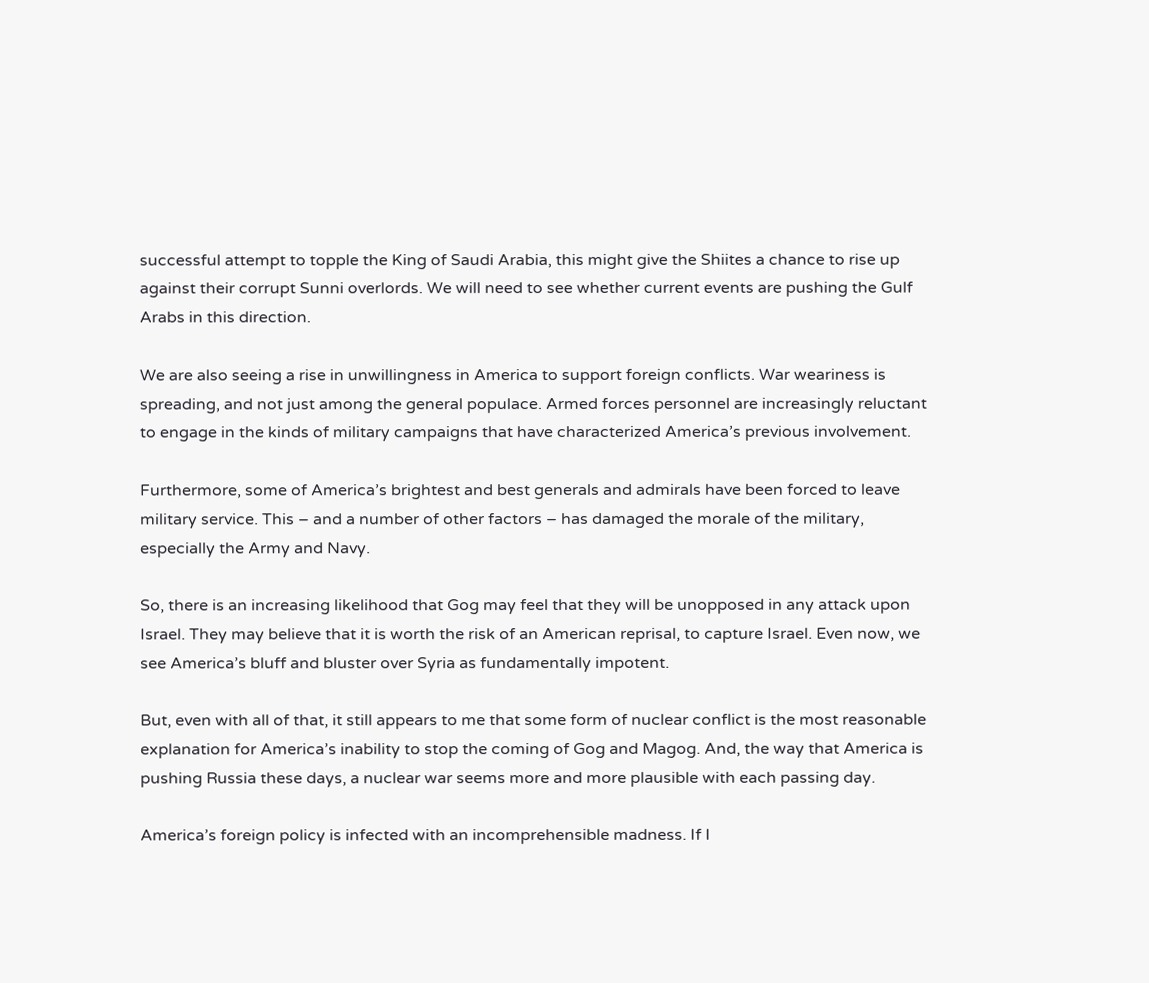successful attempt to topple the King of Saudi Arabia, this might give the Shiites a chance to rise up against their corrupt Sunni overlords. We will need to see whether current events are pushing the Gulf Arabs in this direction.

We are also seeing a rise in unwillingness in America to support foreign conflicts. War weariness is spreading, and not just among the general populace. Armed forces personnel are increasingly reluctant to engage in the kinds of military campaigns that have characterized America’s previous involvement.

Furthermore, some of America’s brightest and best generals and admirals have been forced to leave military service. This – and a number of other factors – has damaged the morale of the military, especially the Army and Navy.

So, there is an increasing likelihood that Gog may feel that they will be unopposed in any attack upon Israel. They may believe that it is worth the risk of an American reprisal, to capture Israel. Even now, we see America’s bluff and bluster over Syria as fundamentally impotent.

But, even with all of that, it still appears to me that some form of nuclear conflict is the most reasonable explanation for America’s inability to stop the coming of Gog and Magog. And, the way that America is pushing Russia these days, a nuclear war seems more and more plausible with each passing day.

America’s foreign policy is infected with an incomprehensible madness. If I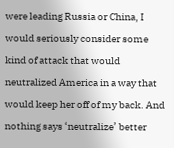were leading Russia or China, I would seriously consider some kind of attack that would neutralized America in a way that would keep her off of my back. And nothing says ‘neutralize’ better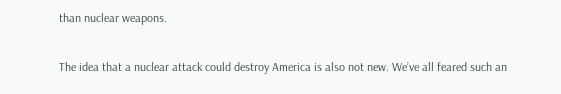than nuclear weapons.

The idea that a nuclear attack could destroy America is also not new. We’ve all feared such an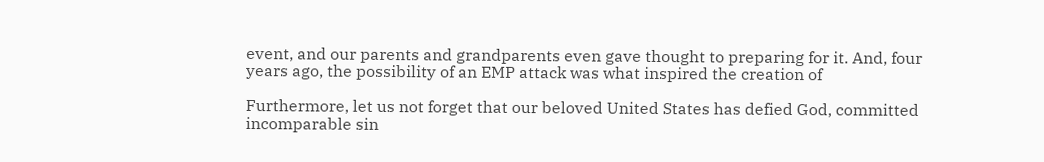event, and our parents and grandparents even gave thought to preparing for it. And, four years ago, the possibility of an EMP attack was what inspired the creation of

Furthermore, let us not forget that our beloved United States has defied God, committed incomparable sin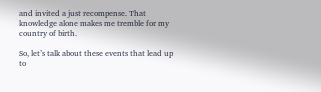and invited a just recompense. That knowledge alone makes me tremble for my country of birth.

So, let’s talk about these events that lead up to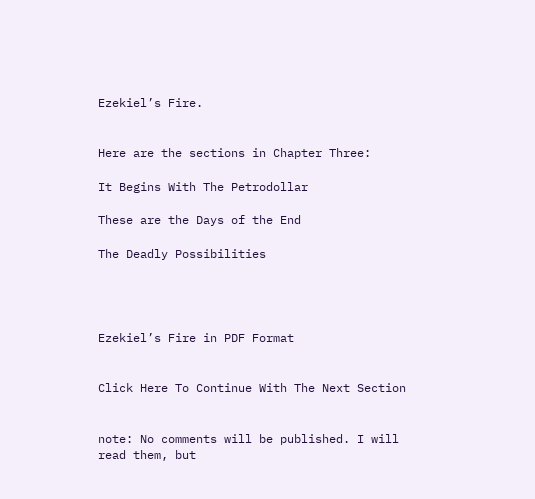Ezekiel’s Fire.


Here are the sections in Chapter Three:

It Begins With The Petrodollar

These are the Days of the End

The Deadly Possibilities




Ezekiel’s Fire in PDF Format


Click Here To Continue With The Next Section


note: No comments will be published. I will read them, but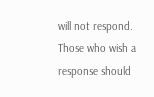will not respond. Those who wish a response should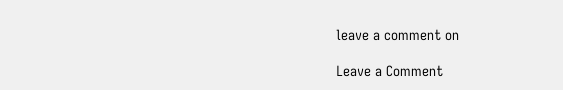leave a comment on

Leave a Comment